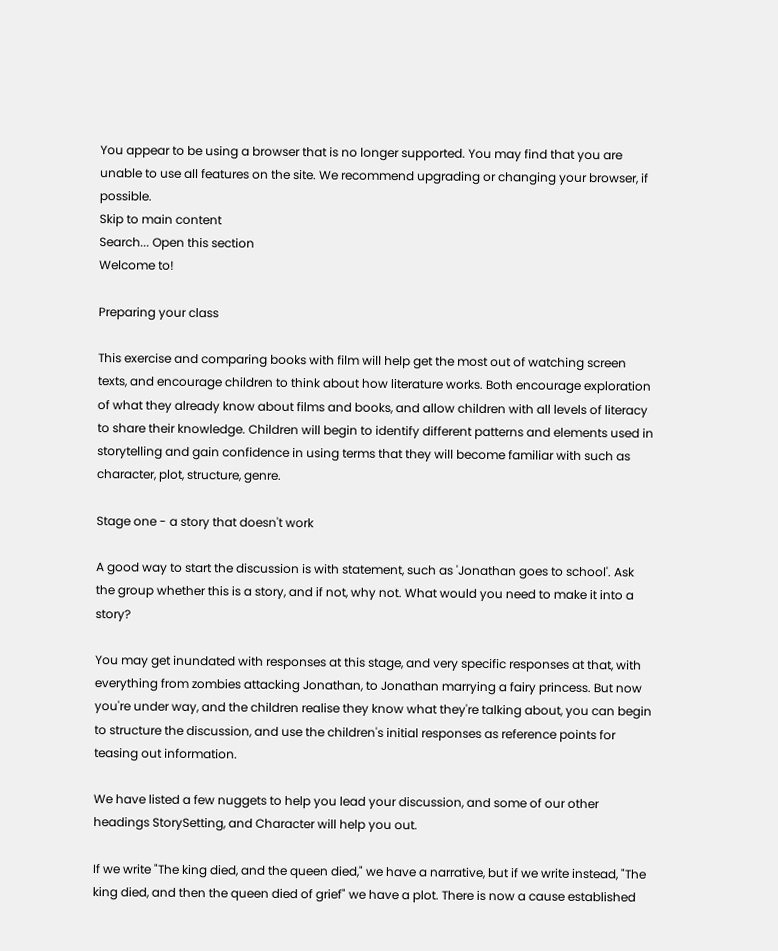You appear to be using a browser that is no longer supported. You may find that you are unable to use all features on the site. We recommend upgrading or changing your browser, if possible.
Skip to main content
Search... Open this section
Welcome to!

Preparing your class

This exercise and comparing books with film will help get the most out of watching screen texts, and encourage children to think about how literature works. Both encourage exploration of what they already know about films and books, and allow children with all levels of literacy to share their knowledge. Children will begin to identify different patterns and elements used in storytelling and gain confidence in using terms that they will become familiar with such as character, plot, structure, genre.

Stage one - a story that doesn't work

A good way to start the discussion is with statement, such as 'Jonathan goes to school'. Ask the group whether this is a story, and if not, why not. What would you need to make it into a story?

You may get inundated with responses at this stage, and very specific responses at that, with everything from zombies attacking Jonathan, to Jonathan marrying a fairy princess. But now you're under way, and the children realise they know what they're talking about, you can begin to structure the discussion, and use the children's initial responses as reference points for teasing out information.

We have listed a few nuggets to help you lead your discussion, and some of our other headings StorySetting, and Character will help you out.

If we write "The king died, and the queen died," we have a narrative, but if we write instead, "The king died, and then the queen died of grief" we have a plot. There is now a cause established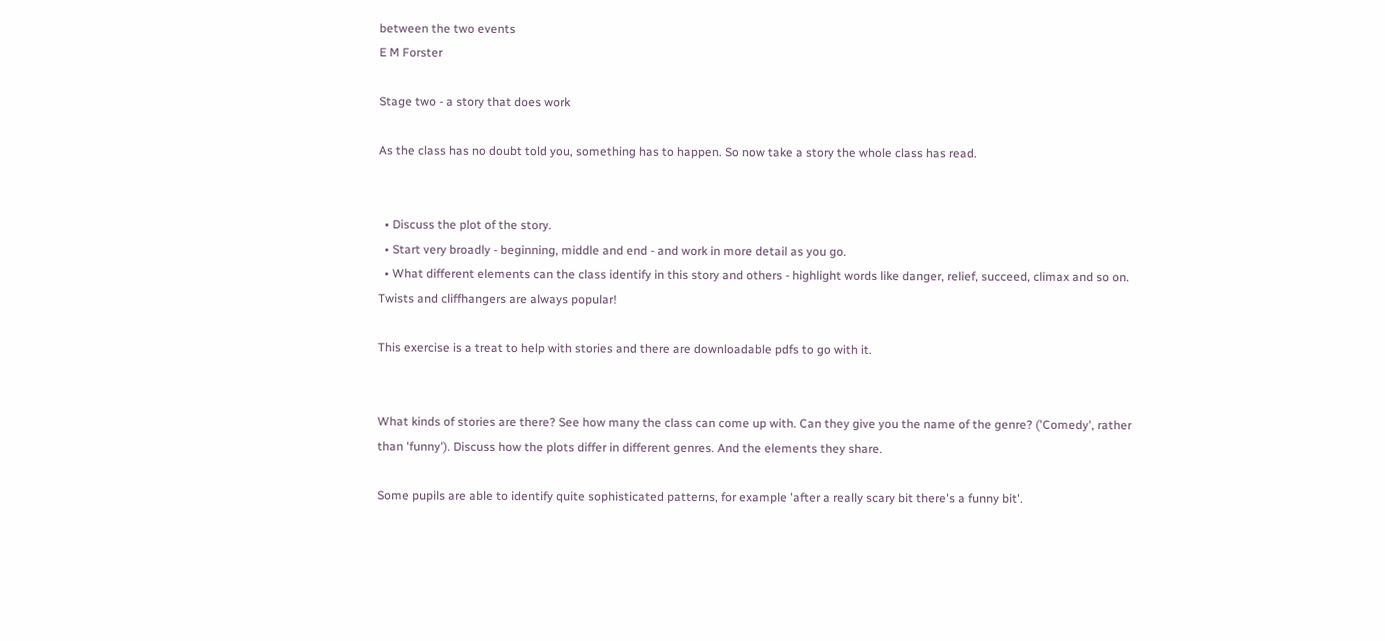between the two events
E M Forster

Stage two - a story that does work

As the class has no doubt told you, something has to happen. So now take a story the whole class has read.


  • Discuss the plot of the story.
  • Start very broadly - beginning, middle and end - and work in more detail as you go.
  • What different elements can the class identify in this story and others - highlight words like danger, relief, succeed, climax and so on. Twists and cliffhangers are always popular!

This exercise is a treat to help with stories and there are downloadable pdfs to go with it.


What kinds of stories are there? See how many the class can come up with. Can they give you the name of the genre? ('Comedy', rather than 'funny'). Discuss how the plots differ in different genres. And the elements they share.

Some pupils are able to identify quite sophisticated patterns, for example 'after a really scary bit there's a funny bit'.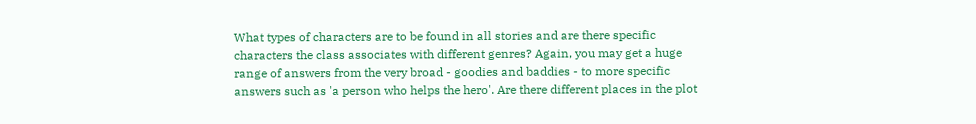What types of characters are to be found in all stories and are there specific characters the class associates with different genres? Again, you may get a huge range of answers from the very broad - goodies and baddies - to more specific answers such as 'a person who helps the hero'. Are there different places in the plot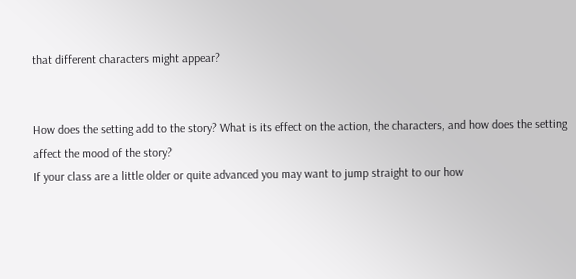that different characters might appear?


How does the setting add to the story? What is its effect on the action, the characters, and how does the setting affect the mood of the story?
If your class are a little older or quite advanced you may want to jump straight to our how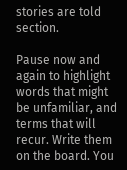stories are told section.

Pause now and again to highlight words that might be unfamiliar, and terms that will recur. Write them on the board. You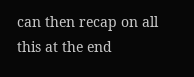can then recap on all this at the end